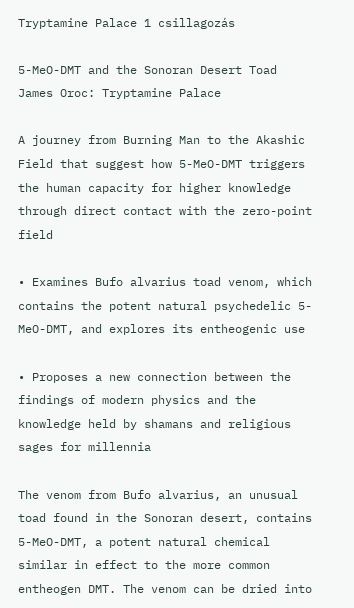Tryptamine Palace 1 csillagozás

5-MeO-DMT and the Sonoran Desert Toad
James Oroc: Tryptamine Palace

A journey from Burning Man to the Akashic Field that suggest how 5-MeO-DMT triggers the human capacity for higher knowledge through direct contact with the zero-point field

• Examines Bufo alvarius toad venom, which contains the potent natural psychedelic 5-MeO-DMT, and explores its entheogenic use

• Proposes a new connection between the findings of modern physics and the knowledge held by shamans and religious sages for millennia

The venom from Bufo alvarius, an unusual toad found in the Sonoran desert, contains 5-MeO-DMT, a potent natural chemical similar in effect to the more common entheogen DMT. The venom can be dried into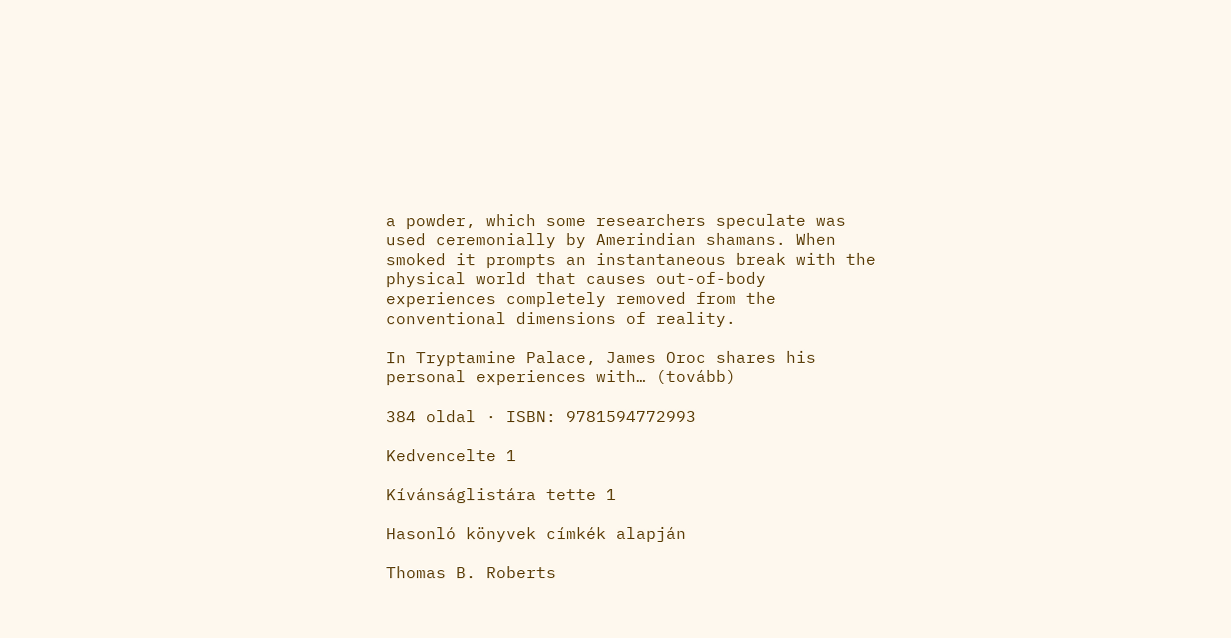a powder, which some researchers speculate was used ceremonially by Amerindian shamans. When smoked it prompts an instantaneous break with the physical world that causes out-of-body experiences completely removed from the conventional dimensions of reality.

In Tryptamine Palace, James Oroc shares his personal experiences with… (tovább)

384 oldal · ISBN: 9781594772993

Kedvencelte 1

Kívánságlistára tette 1

Hasonló könyvek címkék alapján

Thomas B. Roberts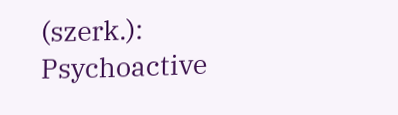(szerk.): Psychoactive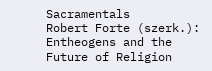Sacramentals
Robert Forte (szerk.): Entheogens and the Future of Religion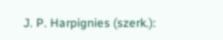J. P. Harpignies (szerk.):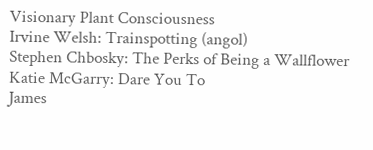Visionary Plant Consciousness
Irvine Welsh: Trainspotting (angol)
Stephen Chbosky: The Perks of Being a Wallflower
Katie McGarry: Dare You To
James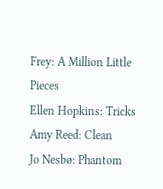Frey: A Million Little Pieces
Ellen Hopkins: Tricks
Amy Reed: Clean
Jo Nesbø: Phantom